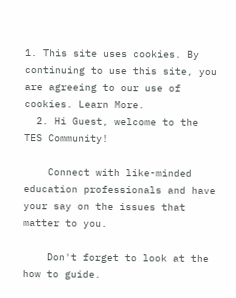1. This site uses cookies. By continuing to use this site, you are agreeing to our use of cookies. Learn More.
  2. Hi Guest, welcome to the TES Community!

    Connect with like-minded education professionals and have your say on the issues that matter to you.

    Don't forget to look at the how to guide.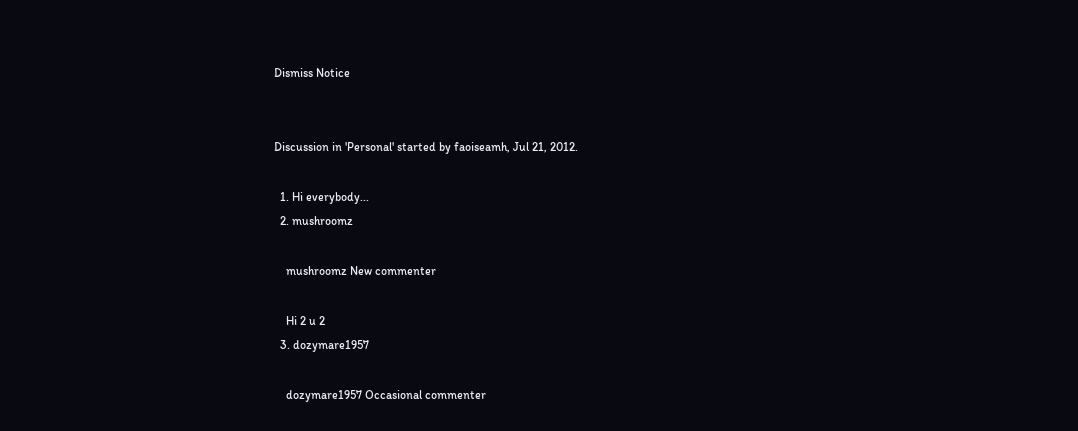Dismiss Notice


Discussion in 'Personal' started by faoiseamh, Jul 21, 2012.

  1. Hi everybody...
  2. mushroomz

    mushroomz New commenter

    Hi 2 u 2
  3. dozymare1957

    dozymare1957 Occasional commenter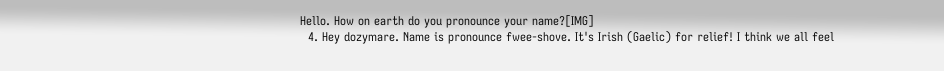Hello. How on earth do you pronounce your name?[IMG]
  4. Hey dozymare. Name is pronounce fwee-shove. It's Irish (Gaelic) for relief! I think we all feel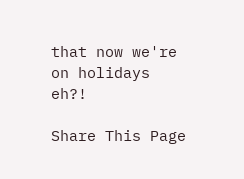that now we're on holidays eh?!

Share This Page